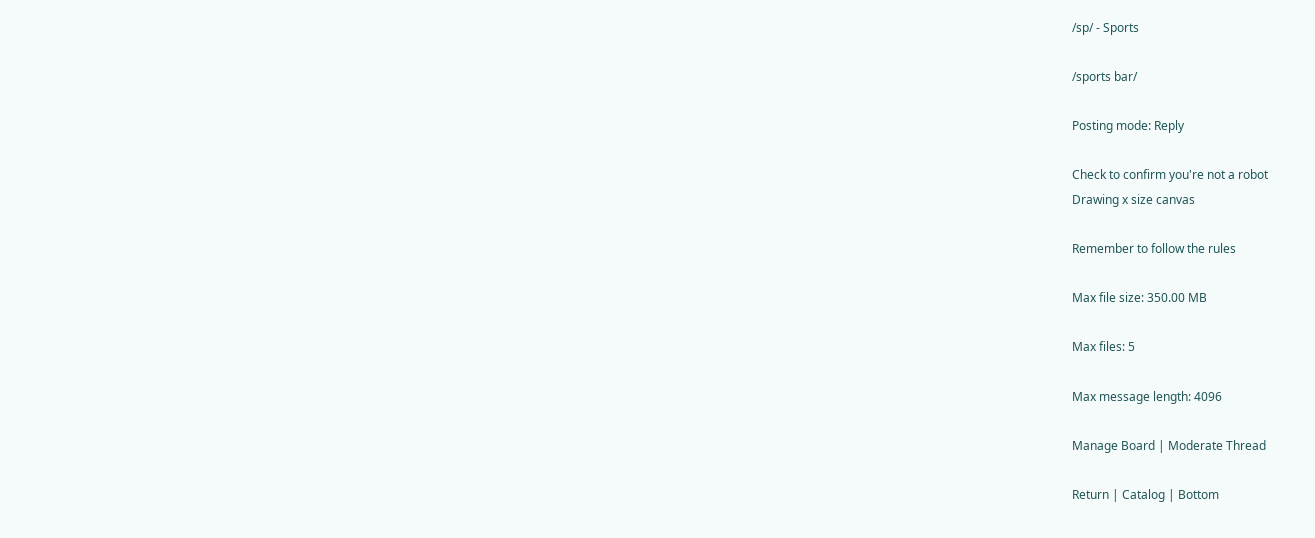/sp/ - Sports

/sports bar/

Posting mode: Reply

Check to confirm you're not a robot
Drawing x size canvas

Remember to follow the rules

Max file size: 350.00 MB

Max files: 5

Max message length: 4096

Manage Board | Moderate Thread

Return | Catalog | Bottom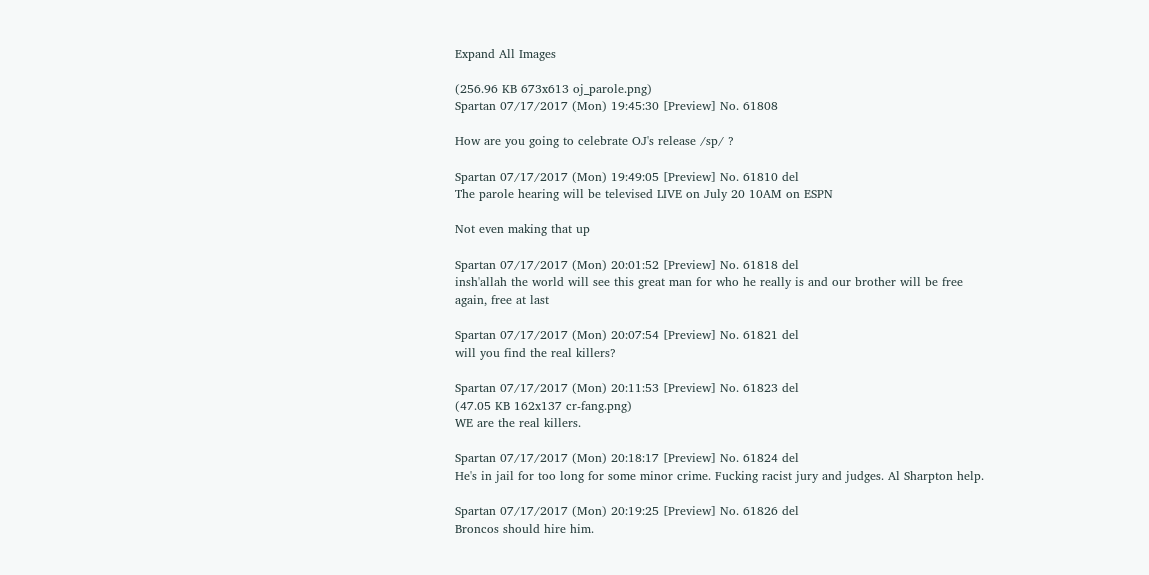Expand All Images

(256.96 KB 673x613 oj_parole.png)
Spartan 07/17/2017 (Mon) 19:45:30 [Preview] No. 61808

How are you going to celebrate OJ's release /sp/ ?

Spartan 07/17/2017 (Mon) 19:49:05 [Preview] No. 61810 del
The parole hearing will be televised LIVE on July 20 10AM on ESPN

Not even making that up

Spartan 07/17/2017 (Mon) 20:01:52 [Preview] No. 61818 del
insh'allah the world will see this great man for who he really is and our brother will be free again, free at last

Spartan 07/17/2017 (Mon) 20:07:54 [Preview] No. 61821 del
will you find the real killers?

Spartan 07/17/2017 (Mon) 20:11:53 [Preview] No. 61823 del
(47.05 KB 162x137 cr-fang.png)
WE are the real killers.

Spartan 07/17/2017 (Mon) 20:18:17 [Preview] No. 61824 del
He's in jail for too long for some minor crime. Fucking racist jury and judges. Al Sharpton help.

Spartan 07/17/2017 (Mon) 20:19:25 [Preview] No. 61826 del
Broncos should hire him.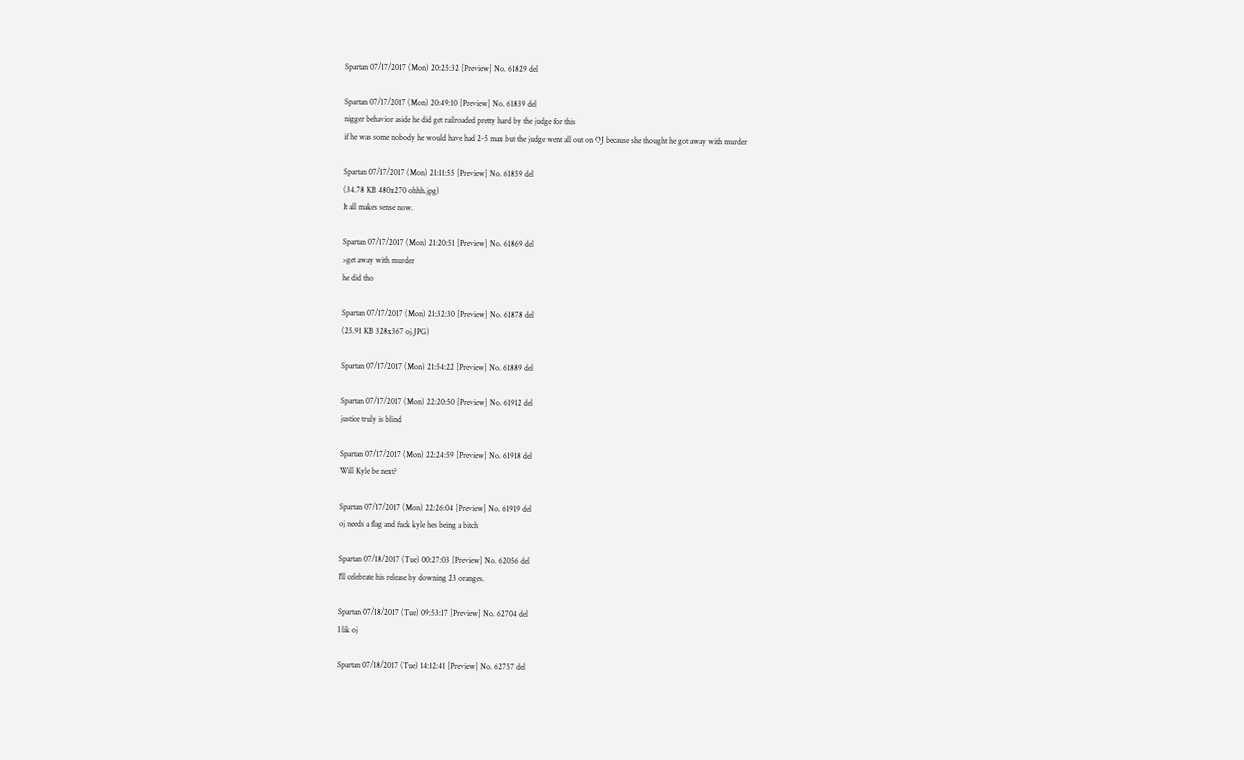Spartan 07/17/2017 (Mon) 20:25:32 [Preview] No. 61829 del

Spartan 07/17/2017 (Mon) 20:49:10 [Preview] No. 61839 del
nigger behavior aside he did get railroaded pretty hard by the judge for this
if he was some nobody he would have had 2-5 max but the judge went all out on OJ because she thought he got away with murder

Spartan 07/17/2017 (Mon) 21:11:55 [Preview] No. 61859 del
(34.78 KB 480x270 ohhh.jpg)
It all makes sense now.

Spartan 07/17/2017 (Mon) 21:20:51 [Preview] No. 61869 del
>get away with murder
he did tho

Spartan 07/17/2017 (Mon) 21:32:30 [Preview] No. 61878 del
(25.91 KB 328x367 oj.JPG)

Spartan 07/17/2017 (Mon) 21:54:22 [Preview] No. 61889 del

Spartan 07/17/2017 (Mon) 22:20:50 [Preview] No. 61912 del
justice truly is blind

Spartan 07/17/2017 (Mon) 22:24:59 [Preview] No. 61918 del
Will Kyle be next?

Spartan 07/17/2017 (Mon) 22:26:04 [Preview] No. 61919 del
oj needs a flag and fuck kyle hes being a bitch

Spartan 07/18/2017 (Tue) 00:27:03 [Preview] No. 62056 del
I'll celebrate his release by downing 23 oranges.

Spartan 07/18/2017 (Tue) 09:53:17 [Preview] No. 62704 del
I lik oj

Spartan 07/18/2017 (Tue) 14:12:41 [Preview] No. 62757 del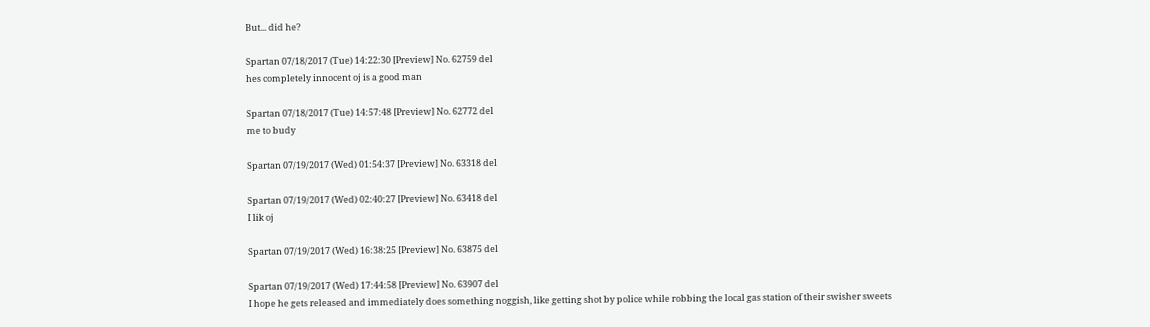But... did he?

Spartan 07/18/2017 (Tue) 14:22:30 [Preview] No. 62759 del
hes completely innocent oj is a good man

Spartan 07/18/2017 (Tue) 14:57:48 [Preview] No. 62772 del
me to budy

Spartan 07/19/2017 (Wed) 01:54:37 [Preview] No. 63318 del

Spartan 07/19/2017 (Wed) 02:40:27 [Preview] No. 63418 del
I lik oj

Spartan 07/19/2017 (Wed) 16:38:25 [Preview] No. 63875 del

Spartan 07/19/2017 (Wed) 17:44:58 [Preview] No. 63907 del
I hope he gets released and immediately does something noggish, like getting shot by police while robbing the local gas station of their swisher sweets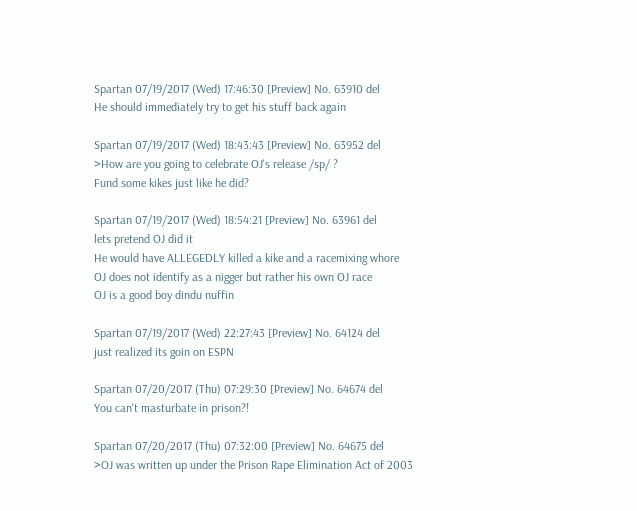Spartan 07/19/2017 (Wed) 17:46:30 [Preview] No. 63910 del
He should immediately try to get his stuff back again

Spartan 07/19/2017 (Wed) 18:43:43 [Preview] No. 63952 del
>How are you going to celebrate OJ's release /sp/ ?
Fund some kikes just like he did?

Spartan 07/19/2017 (Wed) 18:54:21 [Preview] No. 63961 del
lets pretend OJ did it
He would have ALLEGEDLY killed a kike and a racemixing whore
OJ does not identify as a nigger but rather his own OJ race
OJ is a good boy dindu nuffin

Spartan 07/19/2017 (Wed) 22:27:43 [Preview] No. 64124 del
just realized its goin on ESPN

Spartan 07/20/2017 (Thu) 07:29:30 [Preview] No. 64674 del
You can't masturbate in prison?!

Spartan 07/20/2017 (Thu) 07:32:00 [Preview] No. 64675 del
>OJ was written up under the Prison Rape Elimination Act of 2003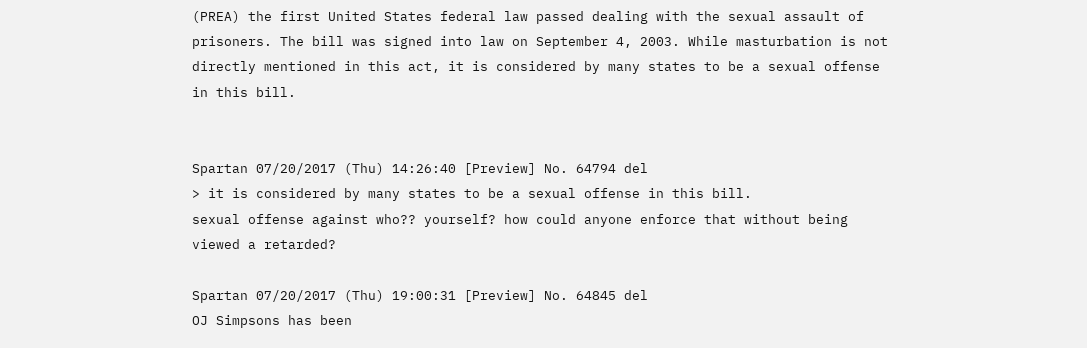(PREA) the first United States federal law passed dealing with the sexual assault of prisoners. The bill was signed into law on September 4, 2003. While masturbation is not directly mentioned in this act, it is considered by many states to be a sexual offense in this bill.


Spartan 07/20/2017 (Thu) 14:26:40 [Preview] No. 64794 del
> it is considered by many states to be a sexual offense in this bill.
sexual offense against who?? yourself? how could anyone enforce that without being viewed a retarded?

Spartan 07/20/2017 (Thu) 19:00:31 [Preview] No. 64845 del
OJ Simpsons has been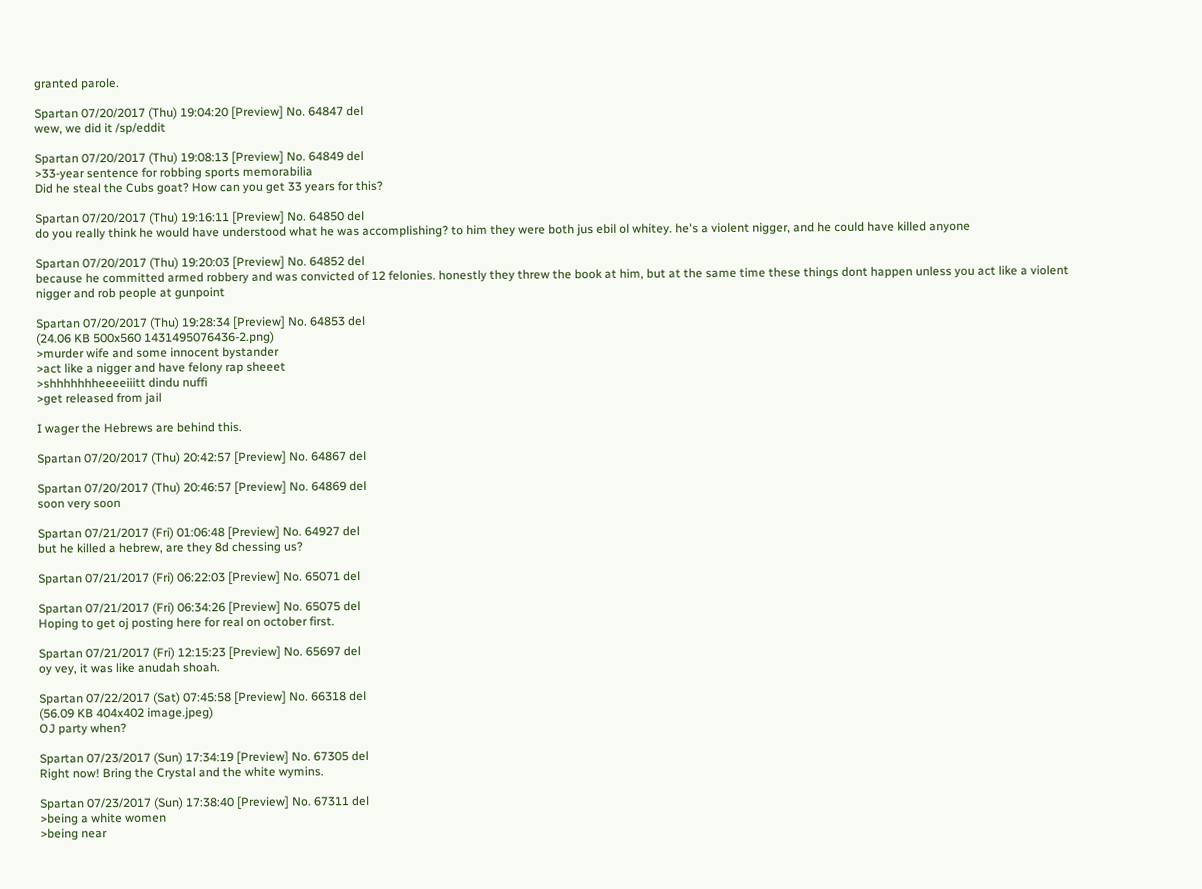granted parole.

Spartan 07/20/2017 (Thu) 19:04:20 [Preview] No. 64847 del
wew, we did it /sp/eddit

Spartan 07/20/2017 (Thu) 19:08:13 [Preview] No. 64849 del
>33-year sentence for robbing sports memorabilia
Did he steal the Cubs goat? How can you get 33 years for this?

Spartan 07/20/2017 (Thu) 19:16:11 [Preview] No. 64850 del
do you really think he would have understood what he was accomplishing? to him they were both jus ebil ol whitey. he's a violent nigger, and he could have killed anyone

Spartan 07/20/2017 (Thu) 19:20:03 [Preview] No. 64852 del
because he committed armed robbery and was convicted of 12 felonies. honestly they threw the book at him, but at the same time these things dont happen unless you act like a violent nigger and rob people at gunpoint

Spartan 07/20/2017 (Thu) 19:28:34 [Preview] No. 64853 del
(24.06 KB 500x560 1431495076436-2.png)
>murder wife and some innocent bystander
>act like a nigger and have felony rap sheeet
>shhhhhhheeeeiiitt dindu nuffi
>get released from jail

I wager the Hebrews are behind this.

Spartan 07/20/2017 (Thu) 20:42:57 [Preview] No. 64867 del

Spartan 07/20/2017 (Thu) 20:46:57 [Preview] No. 64869 del
soon very soon

Spartan 07/21/2017 (Fri) 01:06:48 [Preview] No. 64927 del
but he killed a hebrew, are they 8d chessing us?

Spartan 07/21/2017 (Fri) 06:22:03 [Preview] No. 65071 del

Spartan 07/21/2017 (Fri) 06:34:26 [Preview] No. 65075 del
Hoping to get oj posting here for real on october first.

Spartan 07/21/2017 (Fri) 12:15:23 [Preview] No. 65697 del
oy vey, it was like anudah shoah.

Spartan 07/22/2017 (Sat) 07:45:58 [Preview] No. 66318 del
(56.09 KB 404x402 image.jpeg)
OJ party when?

Spartan 07/23/2017 (Sun) 17:34:19 [Preview] No. 67305 del
Right now! Bring the Crystal and the white wymins.

Spartan 07/23/2017 (Sun) 17:38:40 [Preview] No. 67311 del
>being a white women
>being near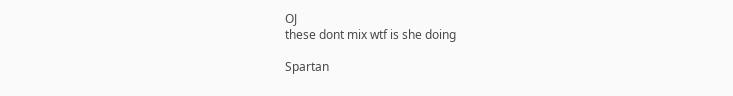OJ
these dont mix wtf is she doing

Spartan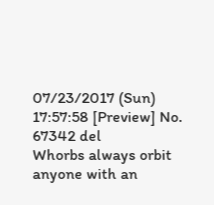07/23/2017 (Sun) 17:57:58 [Preview] No. 67342 del
Whorbs always orbit anyone with an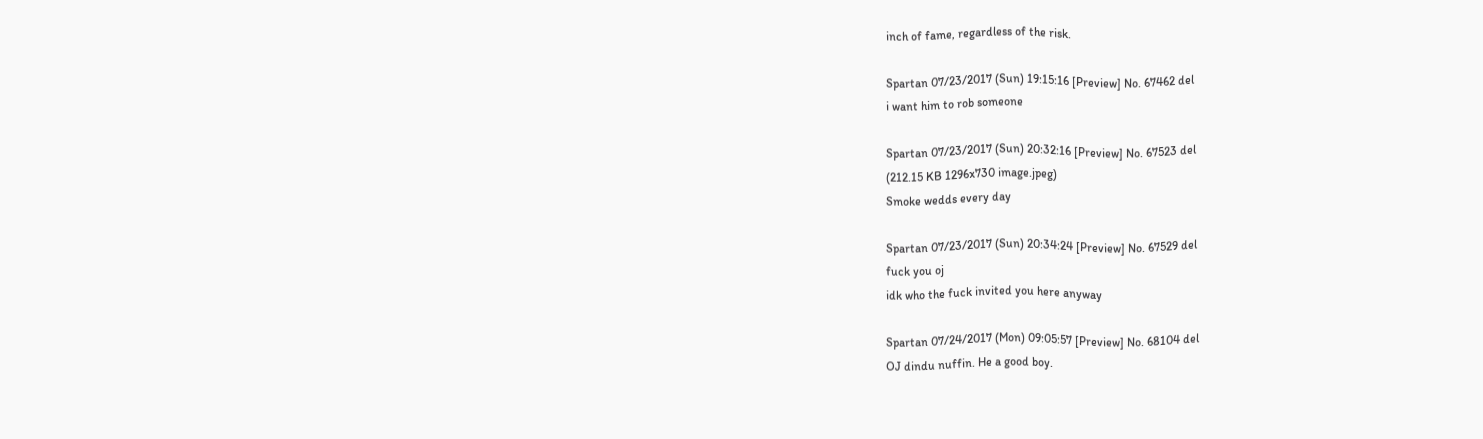inch of fame, regardless of the risk.

Spartan 07/23/2017 (Sun) 19:15:16 [Preview] No. 67462 del
i want him to rob someone

Spartan 07/23/2017 (Sun) 20:32:16 [Preview] No. 67523 del
(212.15 KB 1296x730 image.jpeg)
Smoke wedds every day

Spartan 07/23/2017 (Sun) 20:34:24 [Preview] No. 67529 del
fuck you oj
idk who the fuck invited you here anyway

Spartan 07/24/2017 (Mon) 09:05:57 [Preview] No. 68104 del
OJ dindu nuffin. He a good boy.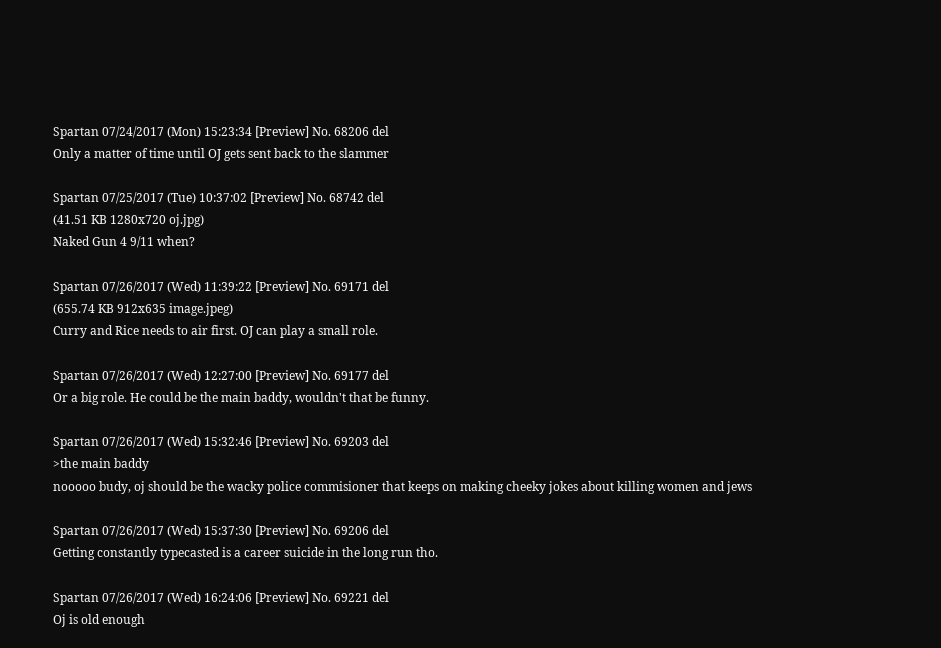Spartan 07/24/2017 (Mon) 15:23:34 [Preview] No. 68206 del
Only a matter of time until OJ gets sent back to the slammer

Spartan 07/25/2017 (Tue) 10:37:02 [Preview] No. 68742 del
(41.51 KB 1280x720 oj.jpg)
Naked Gun 4 9/11 when?

Spartan 07/26/2017 (Wed) 11:39:22 [Preview] No. 69171 del
(655.74 KB 912x635 image.jpeg)
Curry and Rice needs to air first. OJ can play a small role.

Spartan 07/26/2017 (Wed) 12:27:00 [Preview] No. 69177 del
Or a big role. He could be the main baddy, wouldn't that be funny.

Spartan 07/26/2017 (Wed) 15:32:46 [Preview] No. 69203 del
>the main baddy
nooooo budy, oj should be the wacky police commisioner that keeps on making cheeky jokes about killing women and jews

Spartan 07/26/2017 (Wed) 15:37:30 [Preview] No. 69206 del
Getting constantly typecasted is a career suicide in the long run tho.

Spartan 07/26/2017 (Wed) 16:24:06 [Preview] No. 69221 del
Oj is old enough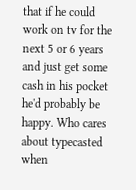that if he could work on tv for the next 5 or 6 years and just get some cash in his pocket he'd probably be happy. Who cares about typecasted when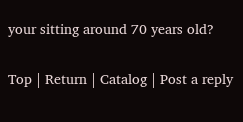your sitting around 70 years old?

Top | Return | Catalog | Post a reply